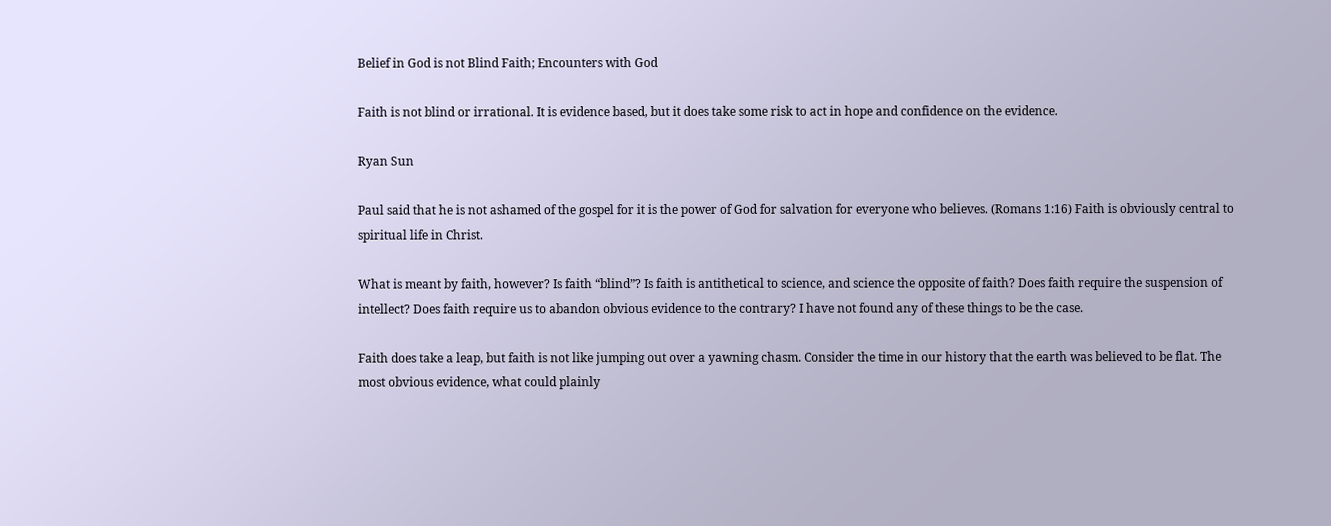Belief in God is not Blind Faith; Encounters with God

Faith is not blind or irrational. It is evidence based, but it does take some risk to act in hope and confidence on the evidence.

Ryan Sun

Paul said that he is not ashamed of the gospel for it is the power of God for salvation for everyone who believes. (Romans 1:16) Faith is obviously central to spiritual life in Christ.

What is meant by faith, however? Is faith “blind”? Is faith is antithetical to science, and science the opposite of faith? Does faith require the suspension of intellect? Does faith require us to abandon obvious evidence to the contrary? I have not found any of these things to be the case.

Faith does take a leap, but faith is not like jumping out over a yawning chasm. Consider the time in our history that the earth was believed to be flat. The most obvious evidence, what could plainly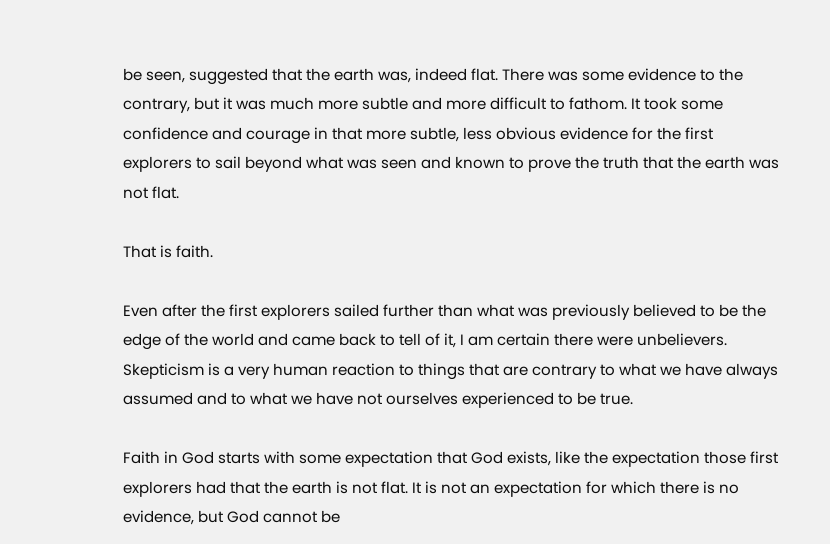be seen, suggested that the earth was, indeed flat. There was some evidence to the contrary, but it was much more subtle and more difficult to fathom. It took some confidence and courage in that more subtle, less obvious evidence for the first explorers to sail beyond what was seen and known to prove the truth that the earth was not flat.

That is faith.

Even after the first explorers sailed further than what was previously believed to be the edge of the world and came back to tell of it, I am certain there were unbelievers. Skepticism is a very human reaction to things that are contrary to what we have always assumed and to what we have not ourselves experienced to be true.

Faith in God starts with some expectation that God exists, like the expectation those first explorers had that the earth is not flat. It is not an expectation for which there is no evidence, but God cannot be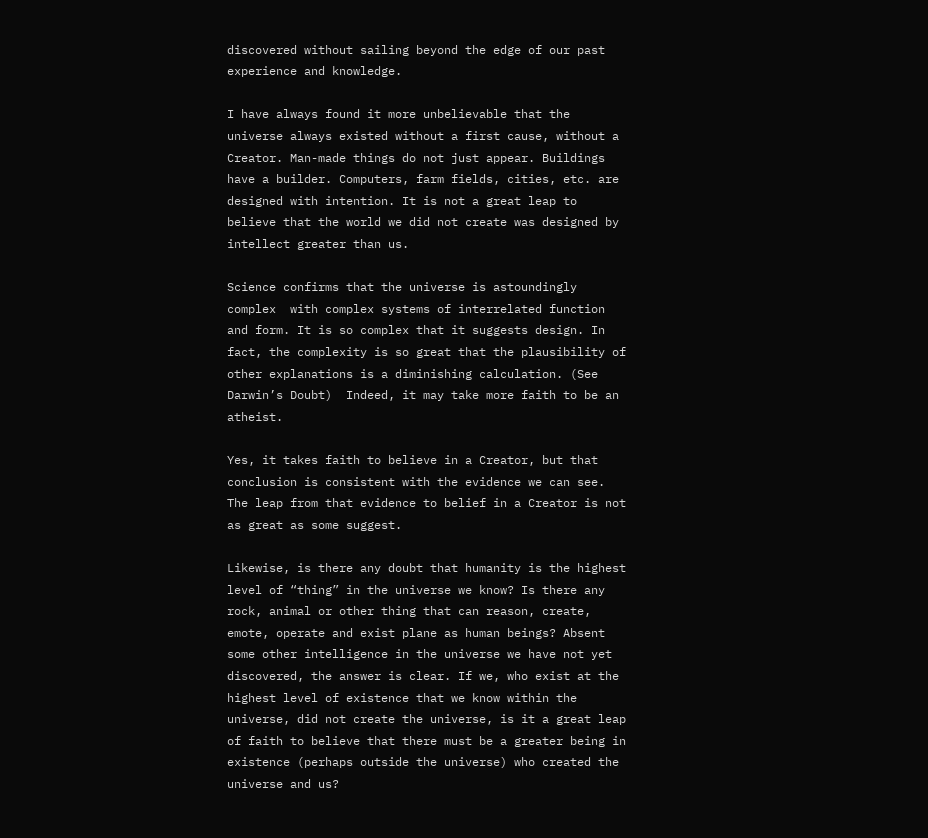discovered without sailing beyond the edge of our past experience and knowledge.

I have always found it more unbelievable that the universe always existed without a first cause, without a Creator. Man-made things do not just appear. Buildings have a builder. Computers, farm fields, cities, etc. are designed with intention. It is not a great leap to believe that the world we did not create was designed by intellect greater than us.

Science confirms that the universe is astoundingly complex  with complex systems of interrelated function and form. It is so complex that it suggests design. In fact, the complexity is so great that the plausibility of other explanations is a diminishing calculation. (See Darwin’s Doubt)  Indeed, it may take more faith to be an atheist.

Yes, it takes faith to believe in a Creator, but that conclusion is consistent with the evidence we can see. The leap from that evidence to belief in a Creator is not as great as some suggest.

Likewise, is there any doubt that humanity is the highest level of “thing” in the universe we know? Is there any rock, animal or other thing that can reason, create, emote, operate and exist plane as human beings? Absent some other intelligence in the universe we have not yet discovered, the answer is clear. If we, who exist at the highest level of existence that we know within the universe, did not create the universe, is it a great leap of faith to believe that there must be a greater being in existence (perhaps outside the universe) who created the universe and us?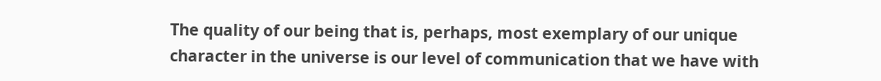The quality of our being that is, perhaps, most exemplary of our unique character in the universe is our level of communication that we have with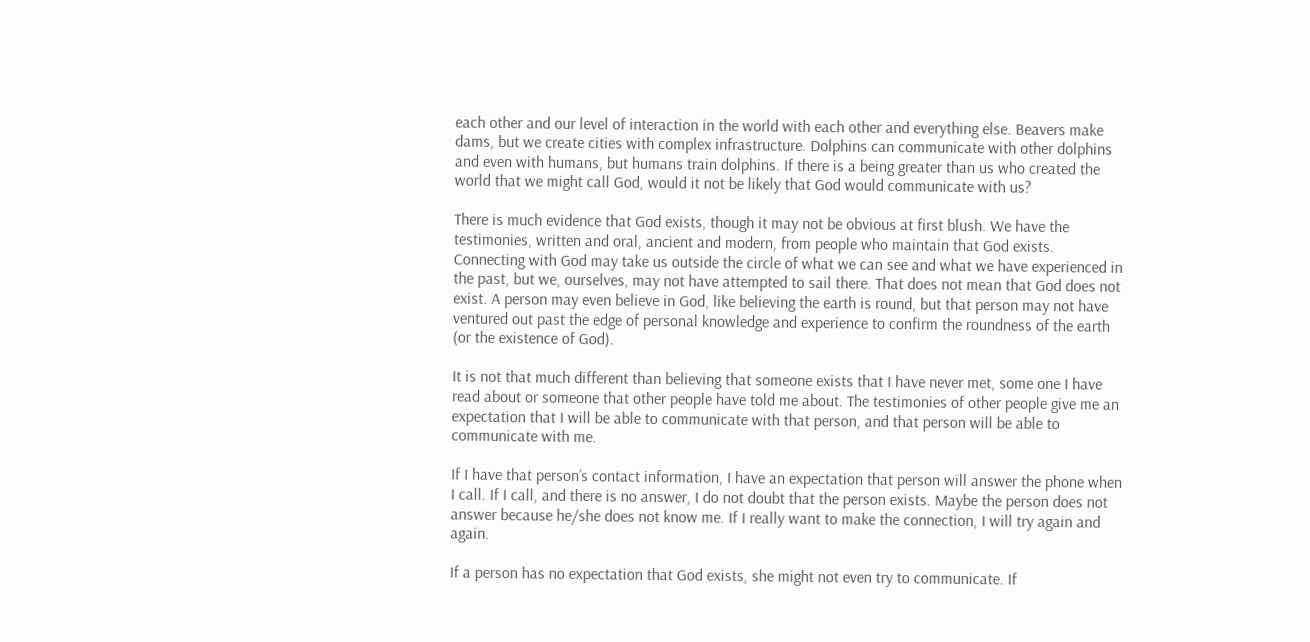each other and our level of interaction in the world with each other and everything else. Beavers make dams, but we create cities with complex infrastructure. Dolphins can communicate with other dolphins and even with humans, but humans train dolphins. If there is a being greater than us who created the world that we might call God, would it not be likely that God would communicate with us?

There is much evidence that God exists, though it may not be obvious at first blush. We have the testimonies, written and oral, ancient and modern, from people who maintain that God exists. Connecting with God may take us outside the circle of what we can see and what we have experienced in the past, but we, ourselves, may not have attempted to sail there. That does not mean that God does not exist. A person may even believe in God, like believing the earth is round, but that person may not have ventured out past the edge of personal knowledge and experience to confirm the roundness of the earth (or the existence of God).

It is not that much different than believing that someone exists that I have never met, some one I have read about or someone that other people have told me about. The testimonies of other people give me an expectation that I will be able to communicate with that person, and that person will be able to communicate with me.

If I have that person’s contact information, I have an expectation that person will answer the phone when I call. If I call, and there is no answer, I do not doubt that the person exists. Maybe the person does not answer because he/she does not know me. If I really want to make the connection, I will try again and again.

If a person has no expectation that God exists, she might not even try to communicate. If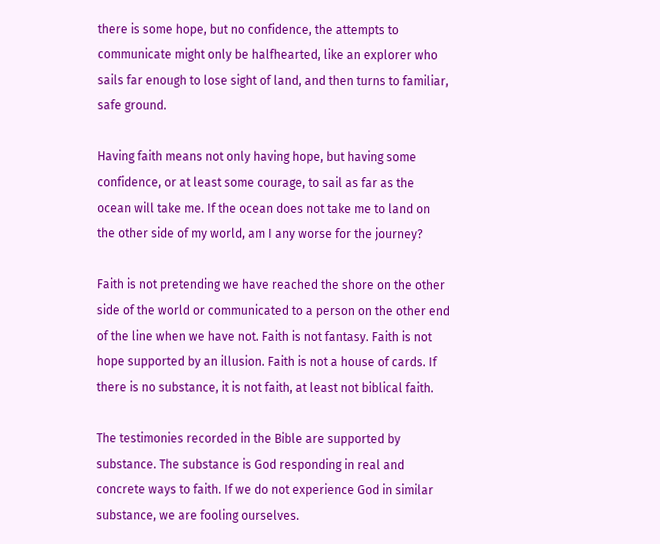there is some hope, but no confidence, the attempts to communicate might only be halfhearted, like an explorer who sails far enough to lose sight of land, and then turns to familiar, safe ground.

Having faith means not only having hope, but having some confidence, or at least some courage, to sail as far as the ocean will take me. If the ocean does not take me to land on the other side of my world, am I any worse for the journey?

Faith is not pretending we have reached the shore on the other side of the world or communicated to a person on the other end of the line when we have not. Faith is not fantasy. Faith is not hope supported by an illusion. Faith is not a house of cards. If there is no substance, it is not faith, at least not biblical faith.

The testimonies recorded in the Bible are supported by substance. The substance is God responding in real and concrete ways to faith. If we do not experience God in similar substance, we are fooling ourselves.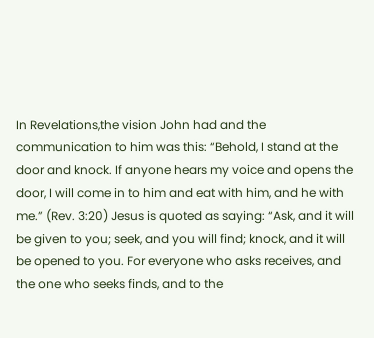In Revelations,the vision John had and the communication to him was this: “Behold, I stand at the door and knock. If anyone hears my voice and opens the door, I will come in to him and eat with him, and he with me.” (Rev. 3:20) Jesus is quoted as saying: “Ask, and it will be given to you; seek, and you will find; knock, and it will be opened to you. For everyone who asks receives, and the one who seeks finds, and to the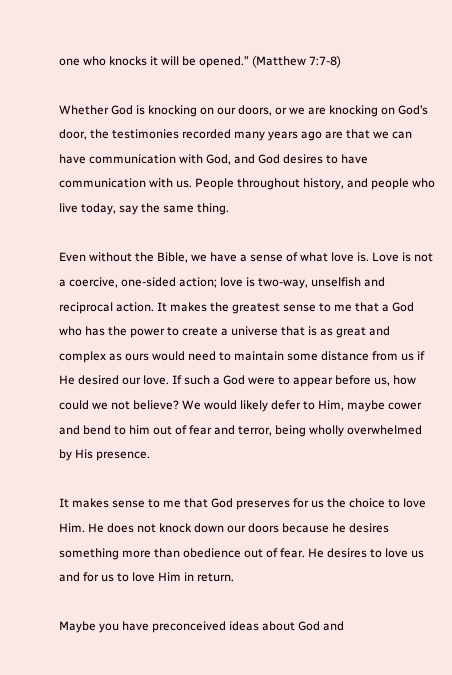one who knocks it will be opened.” (Matthew 7:7-8)

Whether God is knocking on our doors, or we are knocking on God’s door, the testimonies recorded many years ago are that we can have communication with God, and God desires to have communication with us. People throughout history, and people who live today, say the same thing.

Even without the Bible, we have a sense of what love is. Love is not a coercive, one-sided action; love is two-way, unselfish and reciprocal action. It makes the greatest sense to me that a God who has the power to create a universe that is as great and complex as ours would need to maintain some distance from us if He desired our love. If such a God were to appear before us, how could we not believe? We would likely defer to Him, maybe cower and bend to him out of fear and terror, being wholly overwhelmed by His presence.

It makes sense to me that God preserves for us the choice to love Him. He does not knock down our doors because he desires something more than obedience out of fear. He desires to love us and for us to love Him in return.

Maybe you have preconceived ideas about God and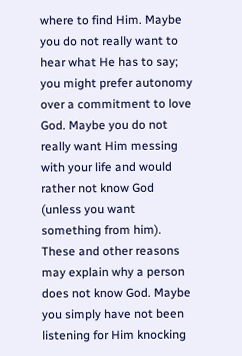where to find Him. Maybe you do not really want to hear what He has to say; you might prefer autonomy over a commitment to love God. Maybe you do not really want Him messing with your life and would rather not know God (unless you want something from him). These and other reasons may explain why a person does not know God. Maybe you simply have not been listening for Him knocking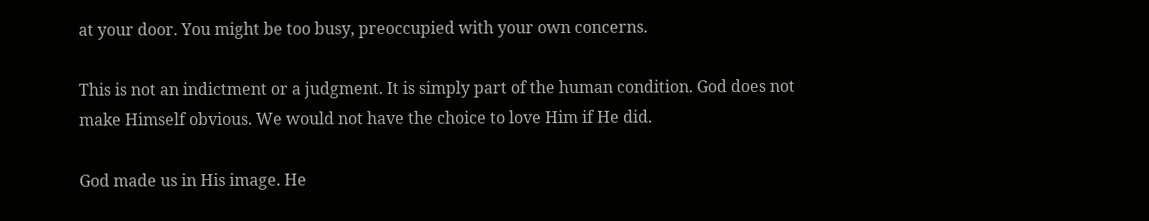at your door. You might be too busy, preoccupied with your own concerns.

This is not an indictment or a judgment. It is simply part of the human condition. God does not make Himself obvious. We would not have the choice to love Him if He did.

God made us in His image. He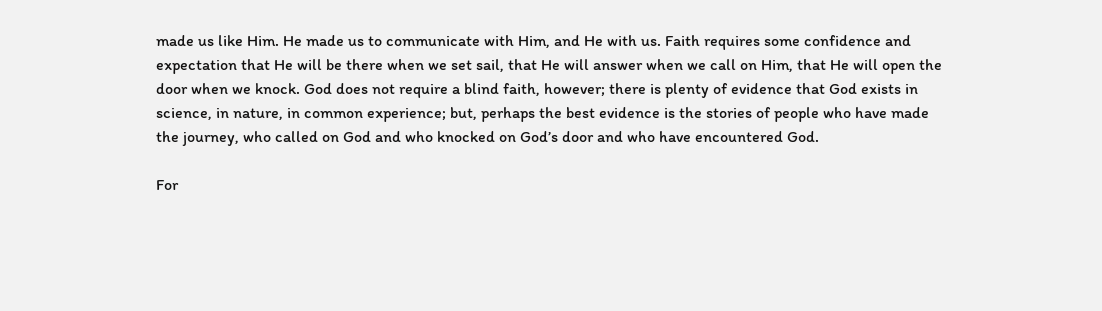made us like Him. He made us to communicate with Him, and He with us. Faith requires some confidence and expectation that He will be there when we set sail, that He will answer when we call on Him, that He will open the door when we knock. God does not require a blind faith, however; there is plenty of evidence that God exists in science, in nature, in common experience; but, perhaps the best evidence is the stories of people who have made the journey, who called on God and who knocked on God’s door and who have encountered God.

For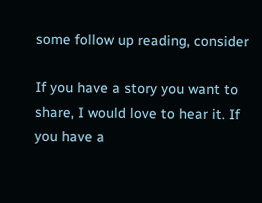some follow up reading, consider

If you have a story you want to share, I would love to hear it. If you have a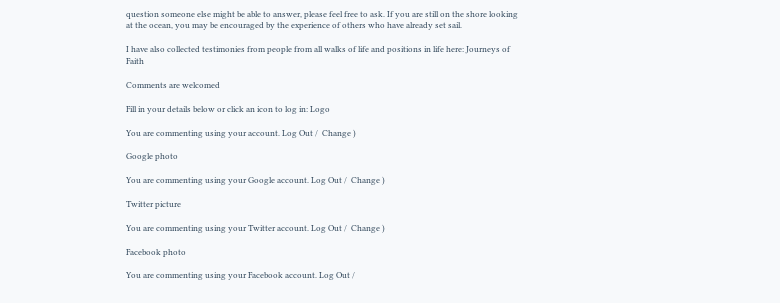question someone else might be able to answer, please feel free to ask. If you are still on the shore looking at the ocean, you may be encouraged by the experience of others who have already set sail.

I have also collected testimonies from people from all walks of life and positions in life here: Journeys of Faith

Comments are welcomed

Fill in your details below or click an icon to log in: Logo

You are commenting using your account. Log Out /  Change )

Google photo

You are commenting using your Google account. Log Out /  Change )

Twitter picture

You are commenting using your Twitter account. Log Out /  Change )

Facebook photo

You are commenting using your Facebook account. Log Out /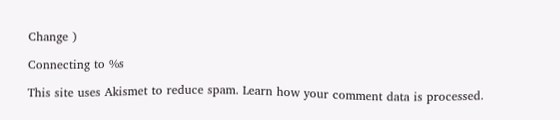Change )

Connecting to %s

This site uses Akismet to reduce spam. Learn how your comment data is processed.